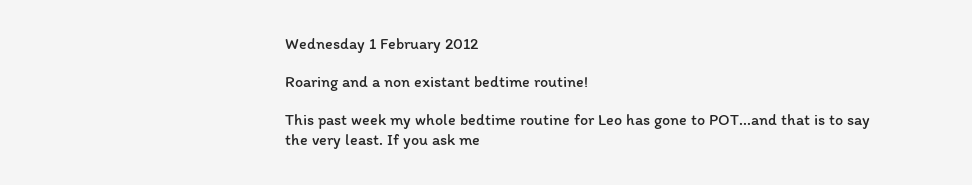Wednesday 1 February 2012

Roaring and a non existant bedtime routine!

This past week my whole bedtime routine for Leo has gone to POT...and that is to say the very least. If you ask me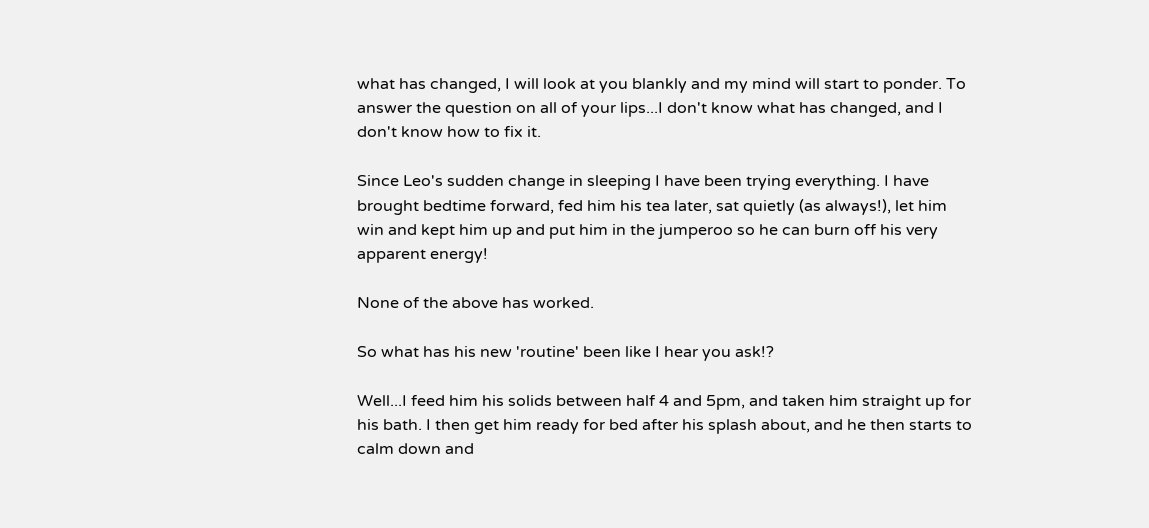what has changed, I will look at you blankly and my mind will start to ponder. To answer the question on all of your lips...I don't know what has changed, and I don't know how to fix it.

Since Leo's sudden change in sleeping I have been trying everything. I have brought bedtime forward, fed him his tea later, sat quietly (as always!), let him win and kept him up and put him in the jumperoo so he can burn off his very apparent energy!

None of the above has worked.

So what has his new 'routine' been like I hear you ask!?

Well...I feed him his solids between half 4 and 5pm, and taken him straight up for his bath. I then get him ready for bed after his splash about, and he then starts to calm down and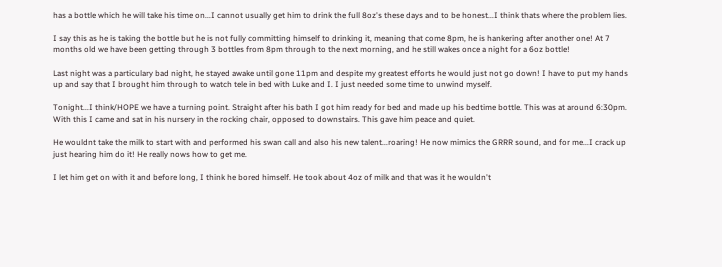has a bottle which he will take his time on...I cannot usually get him to drink the full 8oz's these days and to be honest...I think thats where the problem lies.

I say this as he is taking the bottle but he is not fully committing himself to drinking it, meaning that come 8pm, he is hankering after another one! At 7 months old we have been getting through 3 bottles from 8pm through to the next morning, and he still wakes once a night for a 6oz bottle!

Last night was a particulary bad night, he stayed awake until gone 11pm and despite my greatest efforts he would just not go down! I have to put my hands up and say that I brought him through to watch tele in bed with Luke and I. I just needed some time to unwind myself.

Tonight...I think/HOPE we have a turning point. Straight after his bath I got him ready for bed and made up his bedtime bottle. This was at around 6:30pm. With this I came and sat in his nursery in the rocking chair, opposed to downstairs. This gave him peace and quiet.

He wouldnt take the milk to start with and performed his swan call and also his new talent...roaring! He now mimics the GRRR sound, and for me...I crack up just hearing him do it! He really nows how to get me.

I let him get on with it and before long, I think he bored himself. He took about 4oz of milk and that was it he wouldn't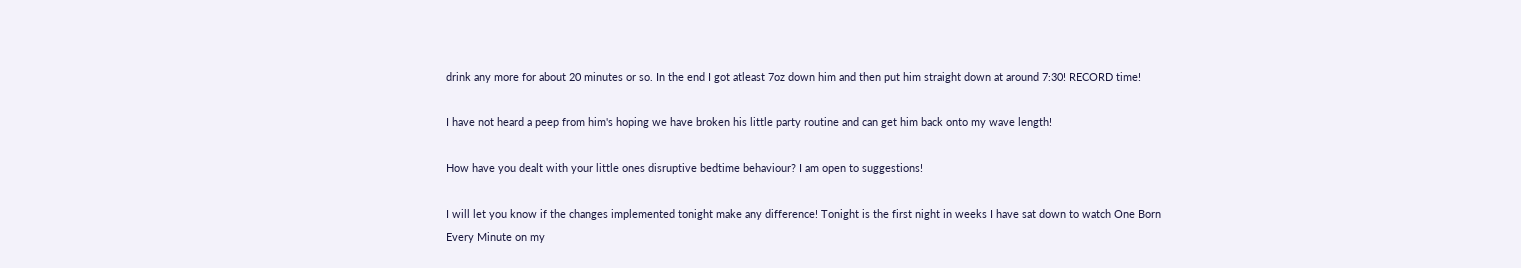drink any more for about 20 minutes or so. In the end I got atleast 7oz down him and then put him straight down at around 7:30! RECORD time!

I have not heard a peep from him's hoping we have broken his little party routine and can get him back onto my wave length!

How have you dealt with your little ones disruptive bedtime behaviour? I am open to suggestions!

I will let you know if the changes implemented tonight make any difference! Tonight is the first night in weeks I have sat down to watch One Born Every Minute on my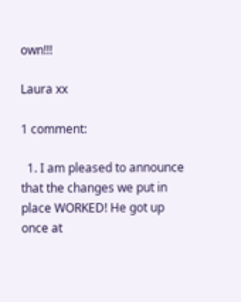own!!!

Laura xx

1 comment:

  1. I am pleased to announce that the changes we put in place WORKED! He got up once at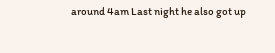around 4am Last night he also got up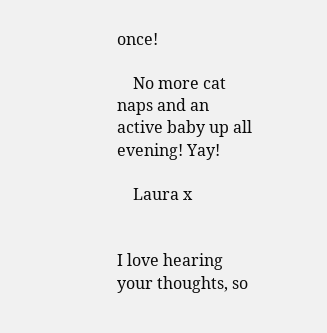once!

    No more cat naps and an active baby up all evening! Yay!

    Laura x


I love hearing your thoughts, so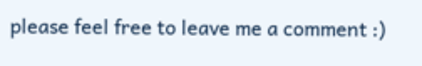please feel free to leave me a comment :)